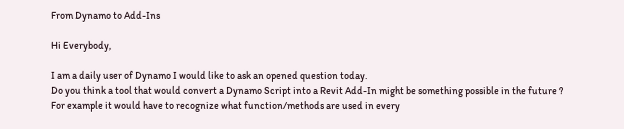From Dynamo to Add-Ins

Hi Everybody,

I am a daily user of Dynamo I would like to ask an opened question today.
Do you think a tool that would convert a Dynamo Script into a Revit Add-In might be something possible in the future ?
For example it would have to recognize what function/methods are used in every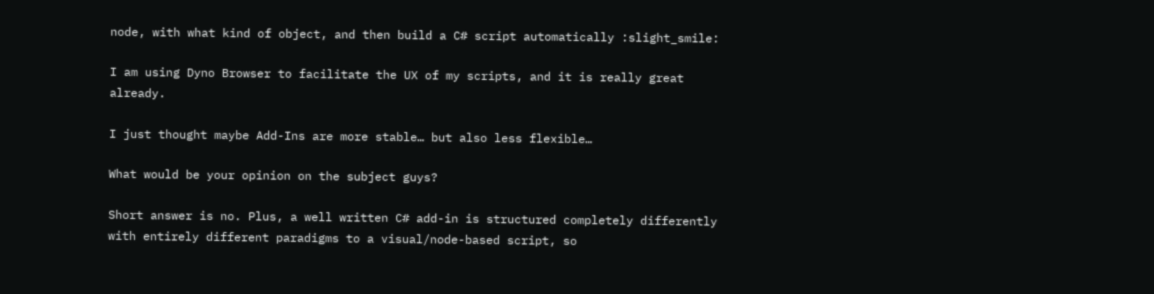node, with what kind of object, and then build a C# script automatically :slight_smile:

I am using Dyno Browser to facilitate the UX of my scripts, and it is really great already.

I just thought maybe Add-Ins are more stable… but also less flexible…

What would be your opinion on the subject guys?

Short answer is no. Plus, a well written C# add-in is structured completely differently with entirely different paradigms to a visual/node-based script, so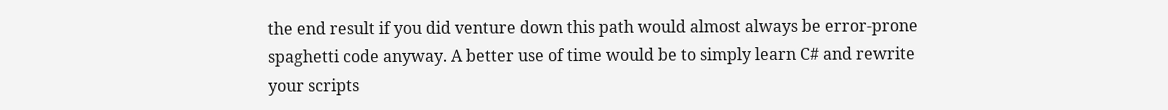the end result if you did venture down this path would almost always be error-prone spaghetti code anyway. A better use of time would be to simply learn C# and rewrite your scripts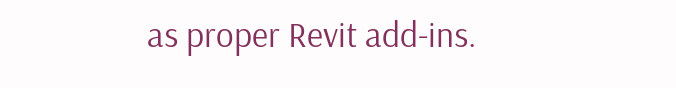as proper Revit add-ins.